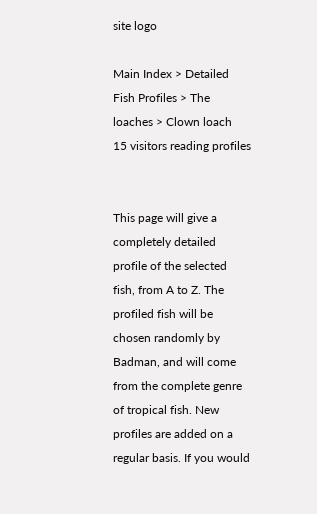site logo

Main Index > Detailed Fish Profiles > The loaches > Clown loach
15 visitors reading profiles


This page will give a completely detailed profile of the selected fish, from A to Z. The profiled fish will be chosen randomly by Badman, and will come from the complete genre of tropical fish. New profiles are added on a regular basis. If you would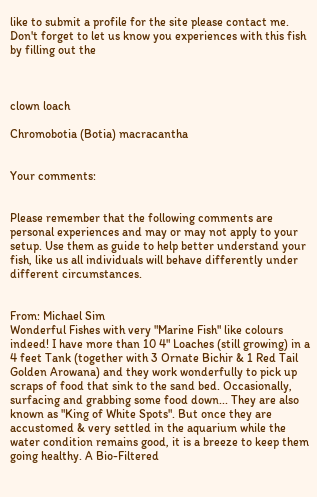like to submit a profile for the site please contact me. Don't forget to let us know you experiences with this fish by filling out the



clown loach

Chromobotia (Botia) macracantha


Your comments:


Please remember that the following comments are personal experiences and may or may not apply to your setup. Use them as guide to help better understand your fish, like us all individuals will behave differently under different circumstances.


From: Michael Sim
Wonderful Fishes with very "Marine Fish" like colours indeed! I have more than 10 4" Loaches (still growing) in a 4 feet Tank (together with 3 Ornate Bichir & 1 Red Tail Golden Arowana) and they work wonderfully to pick up scraps of food that sink to the sand bed. Occasionally, surfacing and grabbing some food down... They are also known as "King of White Spots". But once they are accustomed & very settled in the aquarium while the water condition remains good, it is a breeze to keep them going healthy. A Bio-Filtered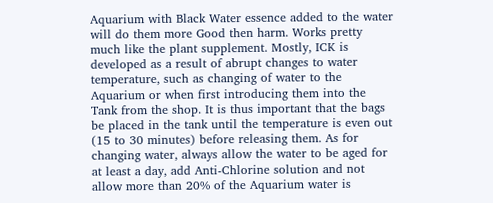Aquarium with Black Water essence added to the water will do them more Good then harm. Works pretty much like the plant supplement. Mostly, ICK is developed as a result of abrupt changes to water temperature, such as changing of water to the Aquarium or when first introducing them into the Tank from the shop. It is thus important that the bags be placed in the tank until the temperature is even out (15 to 30 minutes) before releasing them. As for changing water, always allow the water to be aged for at least a day, add Anti-Chlorine solution and not allow more than 20% of the Aquarium water is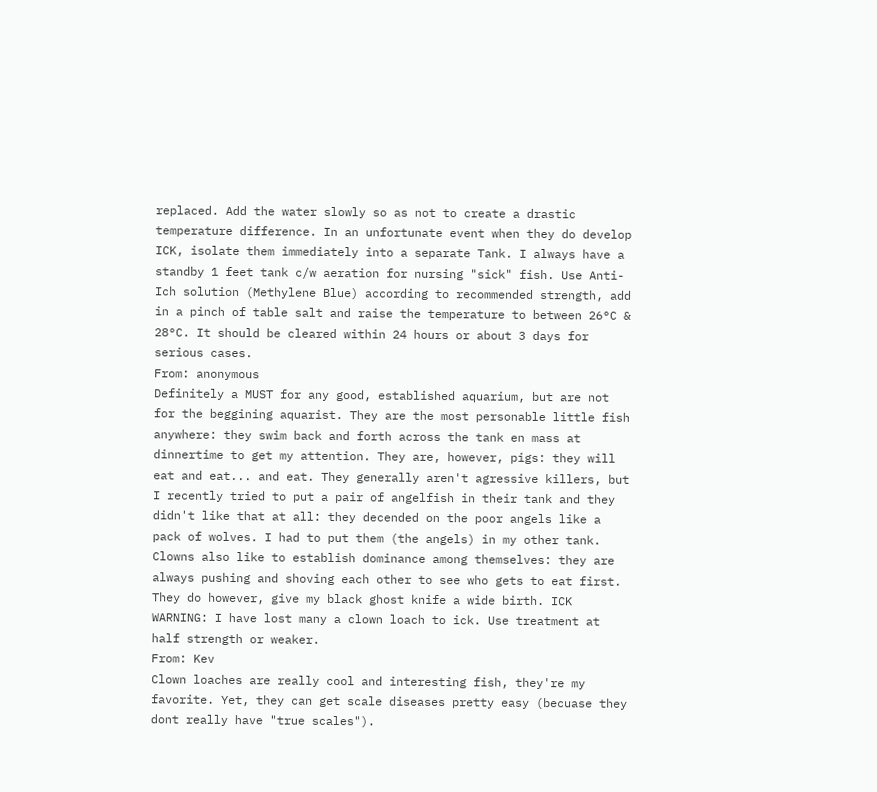replaced. Add the water slowly so as not to create a drastic temperature difference. In an unfortunate event when they do develop ICK, isolate them immediately into a separate Tank. I always have a standby 1 feet tank c/w aeration for nursing "sick" fish. Use Anti-Ich solution (Methylene Blue) according to recommended strength, add in a pinch of table salt and raise the temperature to between 26°C & 28°C. It should be cleared within 24 hours or about 3 days for serious cases.
From: anonymous
Definitely a MUST for any good, established aquarium, but are not for the beggining aquarist. They are the most personable little fish anywhere: they swim back and forth across the tank en mass at dinnertime to get my attention. They are, however, pigs: they will eat and eat... and eat. They generally aren't agressive killers, but I recently tried to put a pair of angelfish in their tank and they didn't like that at all: they decended on the poor angels like a pack of wolves. I had to put them (the angels) in my other tank. Clowns also like to establish dominance among themselves: they are always pushing and shoving each other to see who gets to eat first. They do however, give my black ghost knife a wide birth. ICK WARNING: I have lost many a clown loach to ick. Use treatment at half strength or weaker.
From: Kev
Clown loaches are really cool and interesting fish, they're my favorite. Yet, they can get scale diseases pretty easy (becuase they dont really have "true scales").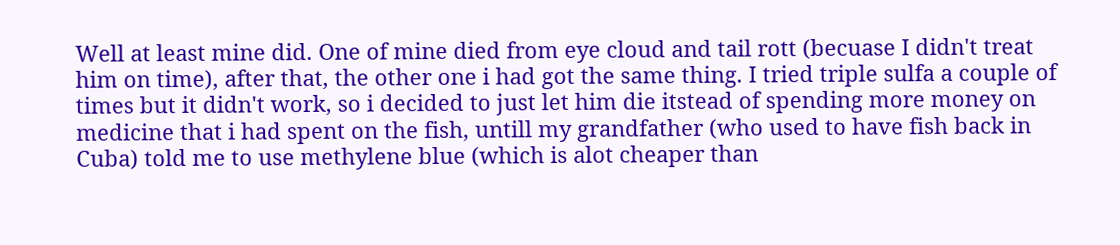Well at least mine did. One of mine died from eye cloud and tail rott (becuase I didn't treat him on time), after that, the other one i had got the same thing. I tried triple sulfa a couple of times but it didn't work, so i decided to just let him die itstead of spending more money on medicine that i had spent on the fish, untill my grandfather (who used to have fish back in Cuba) told me to use methylene blue (which is alot cheaper than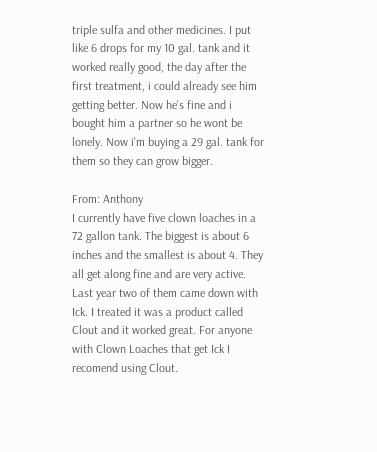triple sulfa and other medicines. I put like 6 drops for my 10 gal. tank and it worked really good, the day after the first treatment, i could already see him getting better. Now he's fine and i bought him a partner so he wont be lonely. Now i'm buying a 29 gal. tank for them so they can grow bigger.

From: Anthony
I currently have five clown loaches in a 72 gallon tank. The biggest is about 6 inches and the smallest is about 4. They all get along fine and are very active. Last year two of them came down with Ick. I treated it was a product called Clout and it worked great. For anyone with Clown Loaches that get Ick I recomend using Clout.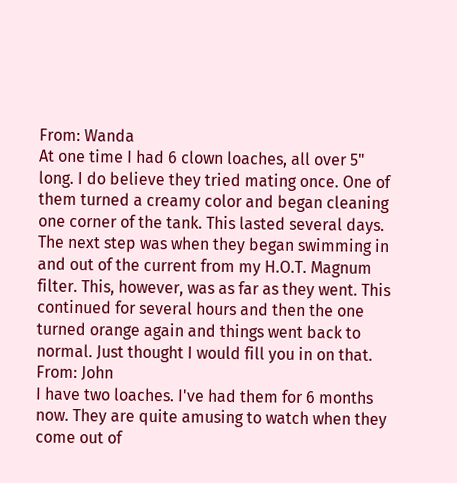From: Wanda
At one time I had 6 clown loaches, all over 5" long. I do believe they tried mating once. One of them turned a creamy color and began cleaning one corner of the tank. This lasted several days. The next step was when they began swimming in and out of the current from my H.O.T. Magnum filter. This, however, was as far as they went. This continued for several hours and then the one turned orange again and things went back to normal. Just thought I would fill you in on that.
From: John
I have two loaches. I've had them for 6 months now. They are quite amusing to watch when they come out of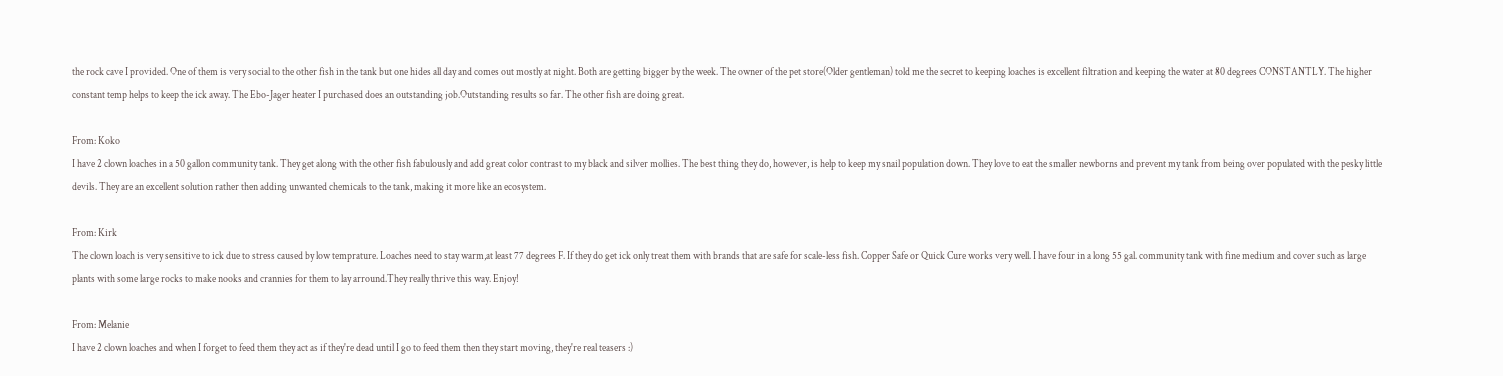the rock cave I provided. One of them is very social to the other fish in the tank but one hides all day and comes out mostly at night. Both are getting bigger by the week. The owner of the pet store(Older gentleman) told me the secret to keeping loaches is excellent filtration and keeping the water at 80 degrees CONSTANTLY. The higher constant temp helps to keep the ick away. The Ebo-Jager heater I purchased does an outstanding job.Outstanding results so far. The other fish are doing great.

From: Koko
I have 2 clown loaches in a 50 gallon community tank. They get along with the other fish fabulously and add great color contrast to my black and silver mollies. The best thing they do, however, is help to keep my snail population down. They love to eat the smaller newborns and prevent my tank from being over populated with the pesky little devils. They are an excellent solution rather then adding unwanted chemicals to the tank, making it more like an ecosystem.

From: Kirk
The clown loach is very sensitive to ick due to stress caused by low temprature. Loaches need to stay warm,at least 77 degrees F. If they do get ick only treat them with brands that are safe for scale-less fish. Copper Safe or Quick Cure works very well. I have four in a long 55 gal. community tank with fine medium and cover such as large plants with some large rocks to make nooks and crannies for them to lay arround.They really thrive this way. Enjoy!

From: Melanie
I have 2 clown loaches and when I forget to feed them they act as if they're dead until I go to feed them then they start moving, they're real teasers :)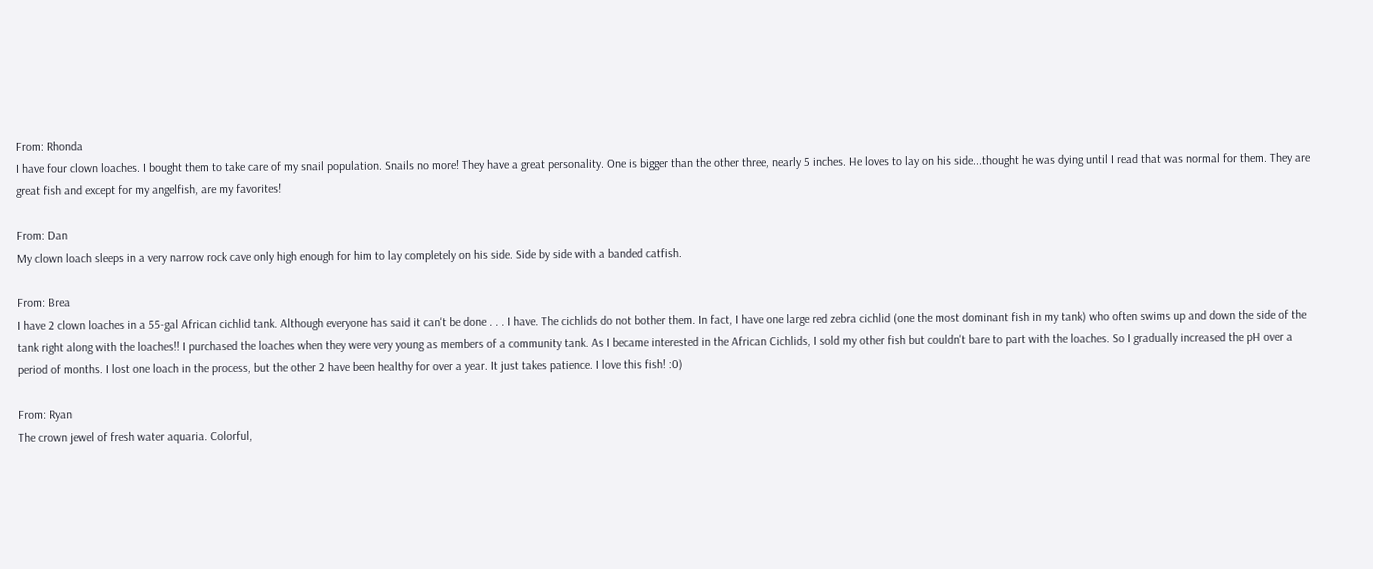From: Rhonda
I have four clown loaches. I bought them to take care of my snail population. Snails no more! They have a great personality. One is bigger than the other three, nearly 5 inches. He loves to lay on his side...thought he was dying until I read that was normal for them. They are great fish and except for my angelfish, are my favorites!

From: Dan
My clown loach sleeps in a very narrow rock cave only high enough for him to lay completely on his side. Side by side with a banded catfish.

From: Brea
I have 2 clown loaches in a 55-gal African cichlid tank. Although everyone has said it can't be done . . . I have. The cichlids do not bother them. In fact, I have one large red zebra cichlid (one the most dominant fish in my tank) who often swims up and down the side of the tank right along with the loaches!! I purchased the loaches when they were very young as members of a community tank. As I became interested in the African Cichlids, I sold my other fish but couldn't bare to part with the loaches. So I gradually increased the pH over a period of months. I lost one loach in the process, but the other 2 have been healthy for over a year. It just takes patience. I love this fish! :0)

From: Ryan
The crown jewel of fresh water aquaria. Colorful,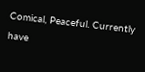Comical, Peaceful. Currently have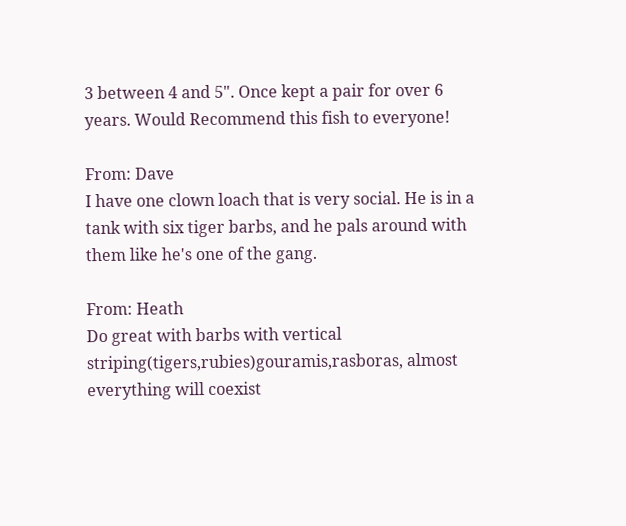3 between 4 and 5". Once kept a pair for over 6 years. Would Recommend this fish to everyone!

From: Dave
I have one clown loach that is very social. He is in a tank with six tiger barbs, and he pals around with them like he's one of the gang.

From: Heath
Do great with barbs with vertical striping(tigers,rubies)gouramis,rasboras, almost everything will coexist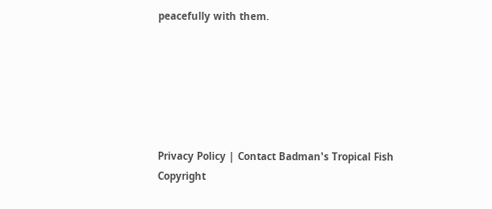peacefully with them.






Privacy Policy | Contact Badman's Tropical Fish
Copyright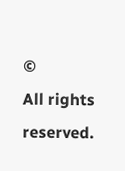©
All rights reserved.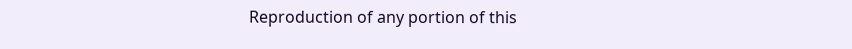Reproduction of any portion of this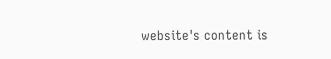website's content is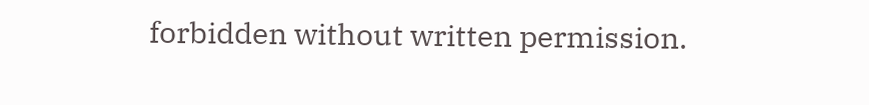forbidden without written permission.